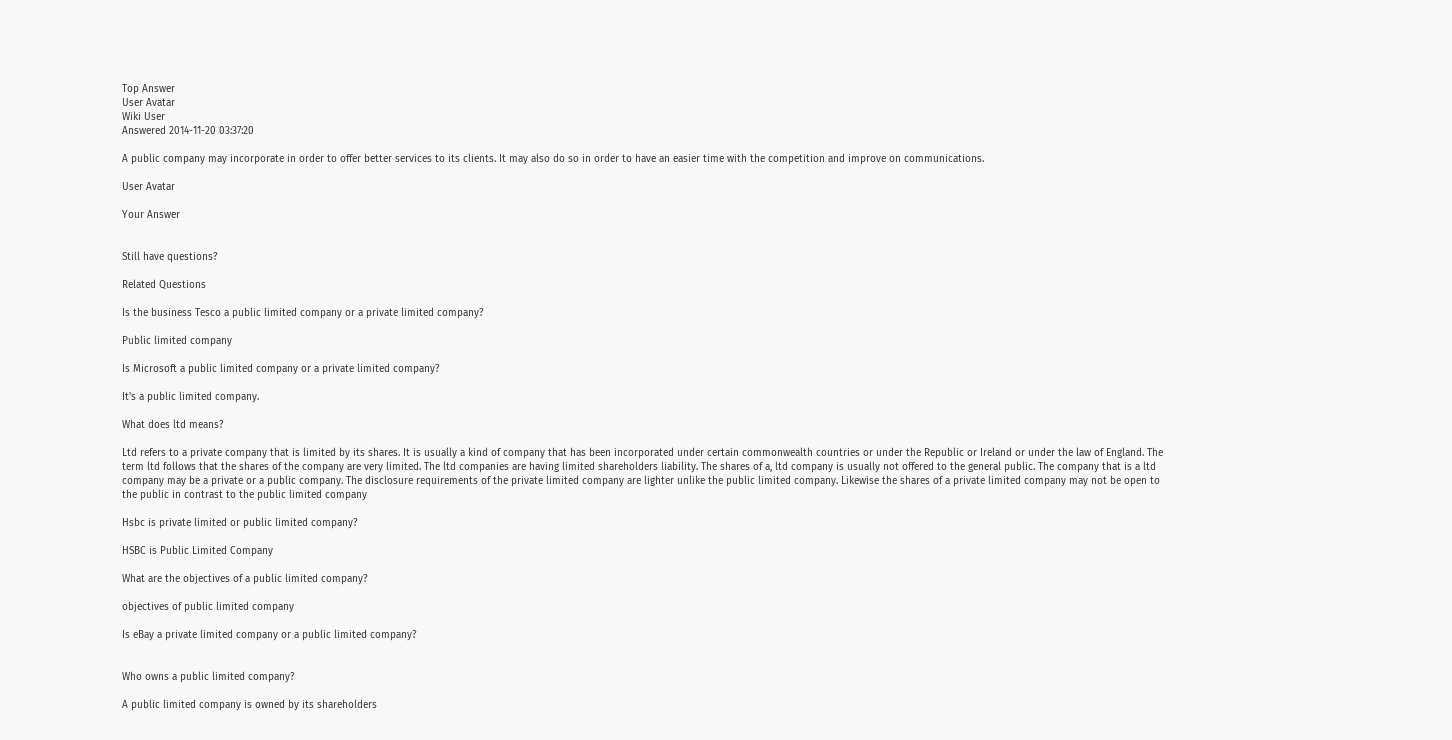Top Answer
User Avatar
Wiki User
Answered 2014-11-20 03:37:20

A public company may incorporate in order to offer better services to its clients. It may also do so in order to have an easier time with the competition and improve on communications.

User Avatar

Your Answer


Still have questions?

Related Questions

Is the business Tesco a public limited company or a private limited company?

Public limited company

Is Microsoft a public limited company or a private limited company?

It's a public limited company.

What does ltd means?

Ltd refers to a private company that is limited by its shares. It is usually a kind of company that has been incorporated under certain commonwealth countries or under the Republic or Ireland or under the law of England. The term ltd follows that the shares of the company are very limited. The ltd companies are having limited shareholders liability. The shares of a, ltd company is usually not offered to the general public. The company that is a ltd company may be a private or a public company. The disclosure requirements of the private limited company are lighter unlike the public limited company. Likewise the shares of a private limited company may not be open to the public in contrast to the public limited company

Hsbc is private limited or public limited company?

HSBC is Public Limited Company

What are the objectives of a public limited company?

objectives of public limited company

Is eBay a private limited company or a public limited company?


Who owns a public limited company?

A public limited company is owned by its shareholders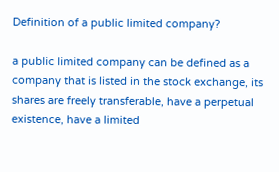Definition of a public limited company?

a public limited company can be defined as a company that is listed in the stock exchange, its shares are freely transferable, have a perpetual existence, have a limited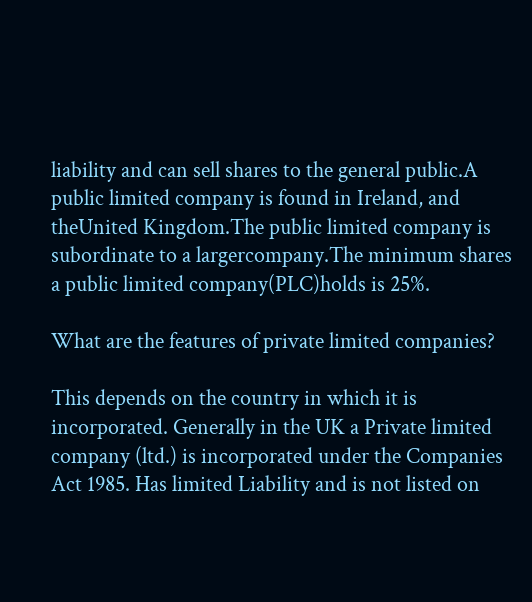liability and can sell shares to the general public.A public limited company is found in Ireland, and theUnited Kingdom.The public limited company is subordinate to a largercompany.The minimum shares a public limited company(PLC)holds is 25%.

What are the features of private limited companies?

This depends on the country in which it is incorporated. Generally in the UK a Private limited company (ltd.) is incorporated under the Companies Act 1985. Has limited Liability and is not listed on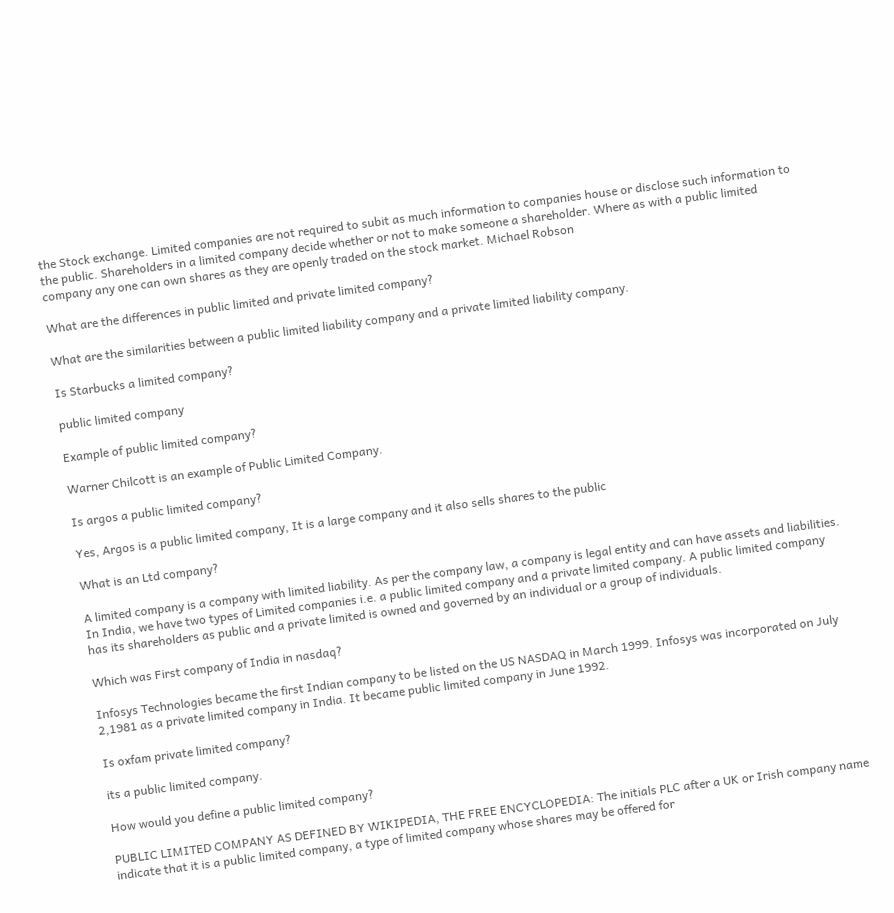the Stock exchange. Limited companies are not required to subit as much information to companies house or disclose such information to the public. Shareholders in a limited company decide whether or not to make someone a shareholder. Where as with a public limited company any one can own shares as they are openly traded on the stock market. Michael Robson

What are the differences in public limited and private limited company?

What are the similarities between a public limited liability company and a private limited liability company.

Is Starbucks a limited company?

public limited company

Example of public limited company?

Warner Chilcott is an example of Public Limited Company.

Is argos a public limited company?

Yes, Argos is a public limited company, It is a large company and it also sells shares to the public

What is an Ltd company?

A limited company is a company with limited liability. As per the company law, a company is legal entity and can have assets and liabilities. In India, we have two types of Limited companies i.e. a public limited company and a private limited company. A public limited company has its shareholders as public and a private limited is owned and governed by an individual or a group of individuals.

Which was First company of India in nasdaq?

Infosys Technologies became the first Indian company to be listed on the US NASDAQ in March 1999. Infosys was incorporated on July 2,1981 as a private limited company in India. It became public limited company in June 1992.

Is oxfam private limited company?

its a public limited company.

How would you define a public limited company?

PUBLIC LIMITED COMPANY AS DEFINED BY WIKIPEDIA, THE FREE ENCYCLOPEDIA: The initials PLC after a UK or Irish company name indicate that it is a public limited company, a type of limited company whose shares may be offered for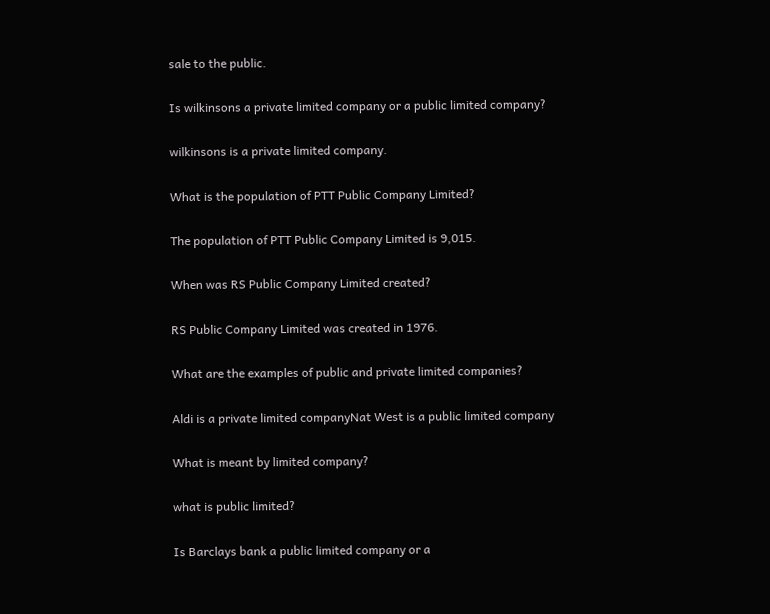sale to the public.

Is wilkinsons a private limited company or a public limited company?

wilkinsons is a private limited company.

What is the population of PTT Public Company Limited?

The population of PTT Public Company Limited is 9,015.

When was RS Public Company Limited created?

RS Public Company Limited was created in 1976.

What are the examples of public and private limited companies?

Aldi is a private limited companyNat West is a public limited company

What is meant by limited company?

what is public limited?

Is Barclays bank a public limited company or a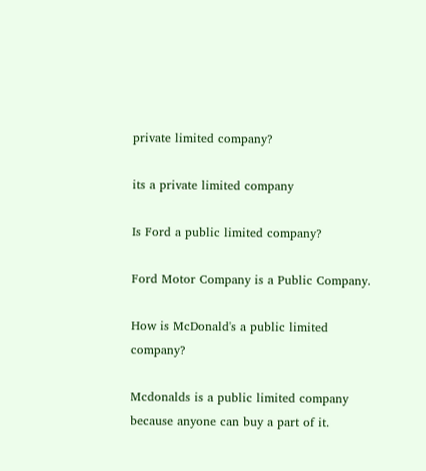private limited company?

its a private limited company

Is Ford a public limited company?

Ford Motor Company is a Public Company.

How is McDonald's a public limited company?

Mcdonalds is a public limited company because anyone can buy a part of it.